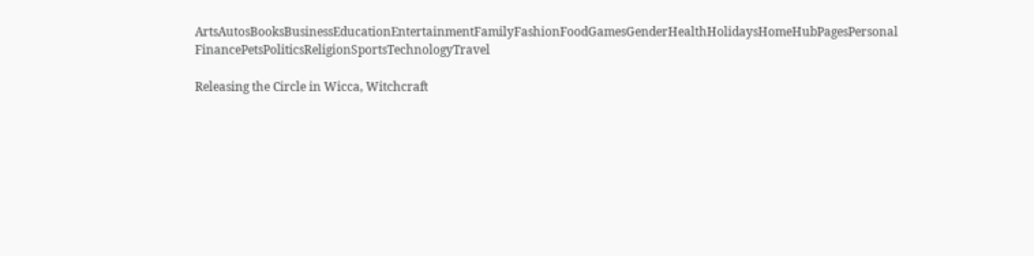ArtsAutosBooksBusinessEducationEntertainmentFamilyFashionFoodGamesGenderHealthHolidaysHomeHubPagesPersonal FinancePetsPoliticsReligionSportsTechnologyTravel

Releasing the Circle in Wicca, Witchcraft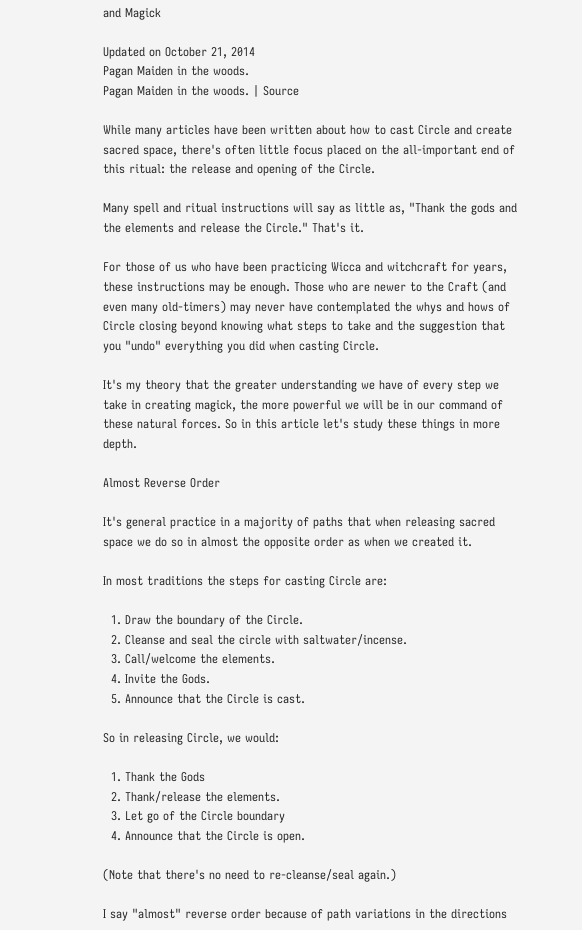and Magick

Updated on October 21, 2014
Pagan Maiden in the woods.
Pagan Maiden in the woods. | Source

While many articles have been written about how to cast Circle and create sacred space, there's often little focus placed on the all-important end of this ritual: the release and opening of the Circle.

Many spell and ritual instructions will say as little as, "Thank the gods and the elements and release the Circle." That's it.

For those of us who have been practicing Wicca and witchcraft for years, these instructions may be enough. Those who are newer to the Craft (and even many old-timers) may never have contemplated the whys and hows of Circle closing beyond knowing what steps to take and the suggestion that you "undo" everything you did when casting Circle.

It's my theory that the greater understanding we have of every step we take in creating magick, the more powerful we will be in our command of these natural forces. So in this article let's study these things in more depth.

Almost Reverse Order

It's general practice in a majority of paths that when releasing sacred space we do so in almost the opposite order as when we created it.

In most traditions the steps for casting Circle are:

  1. Draw the boundary of the Circle.
  2. Cleanse and seal the circle with saltwater/incense.
  3. Call/welcome the elements.
  4. Invite the Gods.
  5. Announce that the Circle is cast.

So in releasing Circle, we would:

  1. Thank the Gods
  2. Thank/release the elements.
  3. Let go of the Circle boundary
  4. Announce that the Circle is open.

(Note that there's no need to re-cleanse/seal again.)

I say "almost" reverse order because of path variations in the directions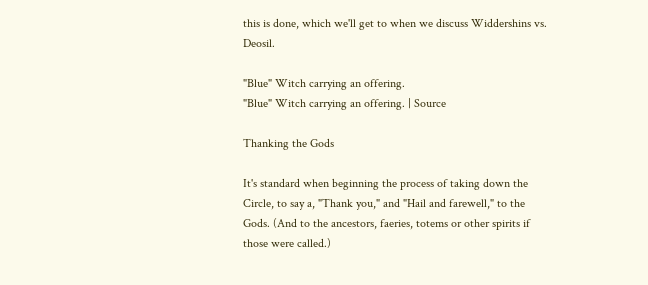this is done, which we'll get to when we discuss Widdershins vs. Deosil.

"Blue" Witch carrying an offering.
"Blue" Witch carrying an offering. | Source

Thanking the Gods

It's standard when beginning the process of taking down the Circle, to say a, "Thank you," and "Hail and farewell," to the Gods. (And to the ancestors, faeries, totems or other spirits if those were called.)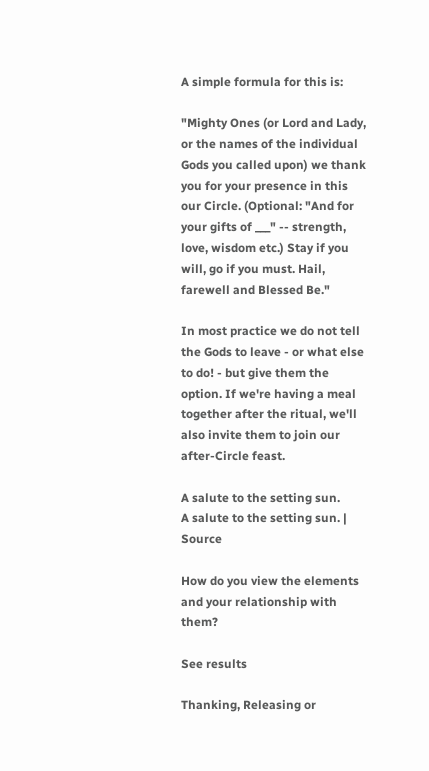A simple formula for this is:

"Mighty Ones (or Lord and Lady, or the names of the individual Gods you called upon) we thank you for your presence in this our Circle. (Optional: "And for your gifts of ___" -- strength, love, wisdom etc.) Stay if you will, go if you must. Hail, farewell and Blessed Be."

In most practice we do not tell the Gods to leave - or what else to do! - but give them the option. If we're having a meal together after the ritual, we'll also invite them to join our after-Circle feast.

A salute to the setting sun.
A salute to the setting sun. | Source

How do you view the elements and your relationship with them?

See results

Thanking, Releasing or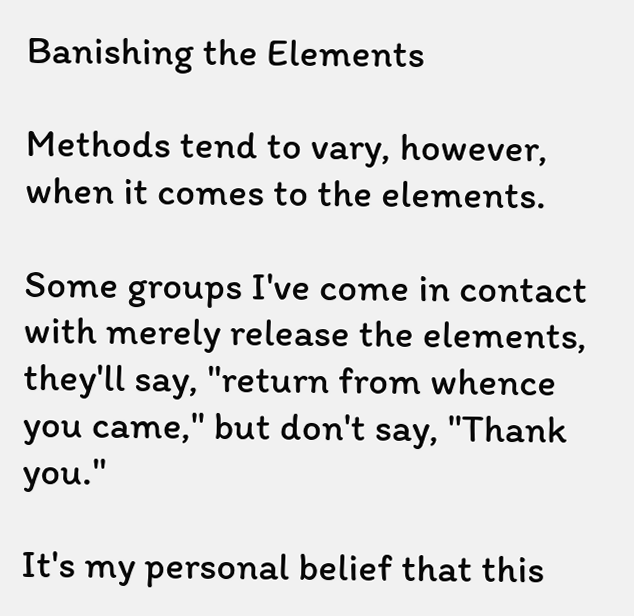Banishing the Elements

Methods tend to vary, however, when it comes to the elements.

Some groups I've come in contact with merely release the elements, they'll say, "return from whence you came," but don't say, "Thank you."

It's my personal belief that this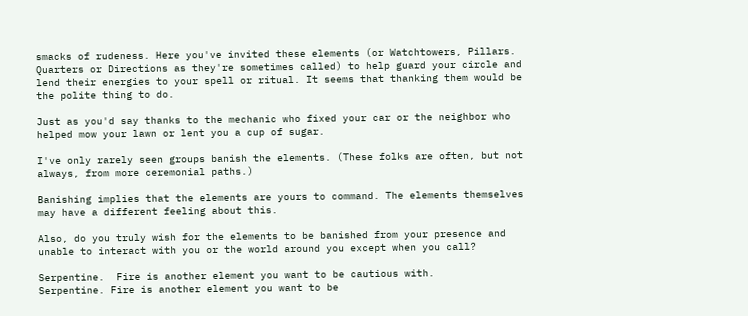smacks of rudeness. Here you've invited these elements (or Watchtowers, Pillars. Quarters or Directions as they're sometimes called) to help guard your circle and lend their energies to your spell or ritual. It seems that thanking them would be the polite thing to do.

Just as you'd say thanks to the mechanic who fixed your car or the neighbor who helped mow your lawn or lent you a cup of sugar.

I've only rarely seen groups banish the elements. (These folks are often, but not always, from more ceremonial paths.)

Banishing implies that the elements are yours to command. The elements themselves may have a different feeling about this.

Also, do you truly wish for the elements to be banished from your presence and unable to interact with you or the world around you except when you call?

Serpentine.  Fire is another element you want to be cautious with.
Serpentine. Fire is another element you want to be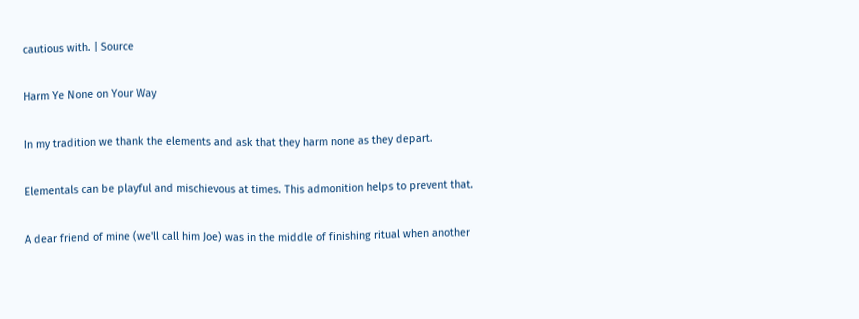cautious with. | Source

Harm Ye None on Your Way

In my tradition we thank the elements and ask that they harm none as they depart.

Elementals can be playful and mischievous at times. This admonition helps to prevent that.

A dear friend of mine (we'll call him Joe) was in the middle of finishing ritual when another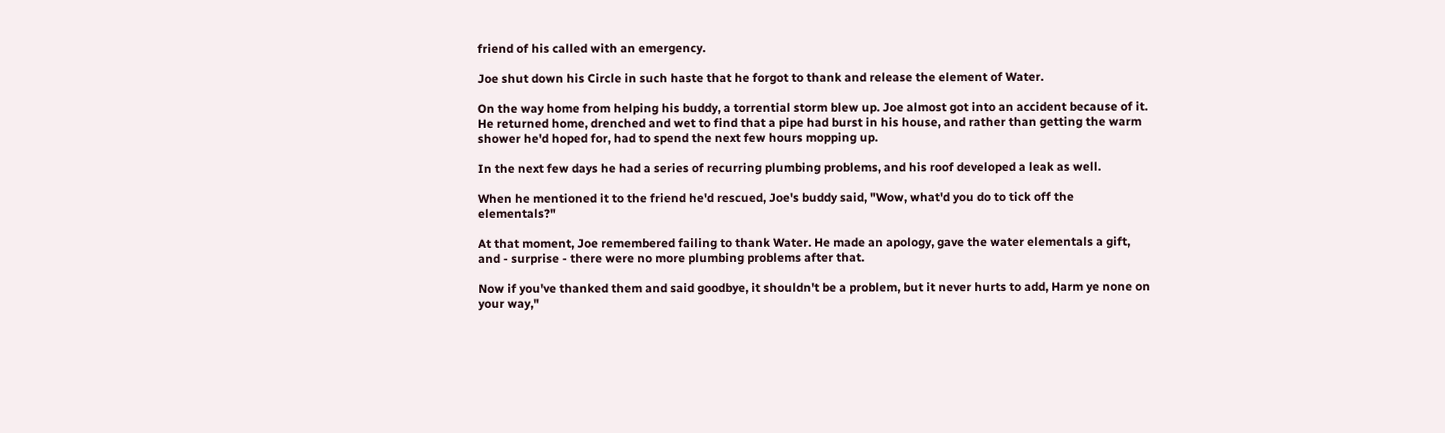friend of his called with an emergency.

Joe shut down his Circle in such haste that he forgot to thank and release the element of Water.

On the way home from helping his buddy, a torrential storm blew up. Joe almost got into an accident because of it. He returned home, drenched and wet to find that a pipe had burst in his house, and rather than getting the warm shower he'd hoped for, had to spend the next few hours mopping up.

In the next few days he had a series of recurring plumbing problems, and his roof developed a leak as well.

When he mentioned it to the friend he'd rescued, Joe's buddy said, "Wow, what'd you do to tick off the elementals?"

At that moment, Joe remembered failing to thank Water. He made an apology, gave the water elementals a gift, and - surprise - there were no more plumbing problems after that.

Now if you've thanked them and said goodbye, it shouldn't be a problem, but it never hurts to add, Harm ye none on your way,"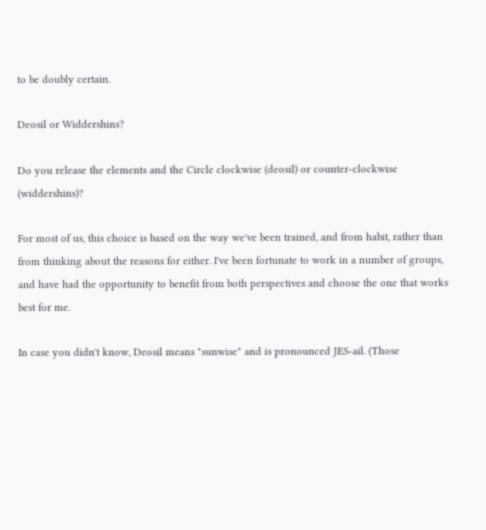to be doubly certain.

Deosil or Widdershins?

Do you release the elements and the Circle clockwise (deosil) or counter-clockwise (widdershins)?

For most of us, this choice is based on the way we've been trained, and from habit, rather than from thinking about the reasons for either. I've been fortunate to work in a number of groups, and have had the opportunity to benefit from both perspectives and choose the one that works best for me.

In case you didn't know, Deosil means "sunwise" and is pronounced JES-ail. (Those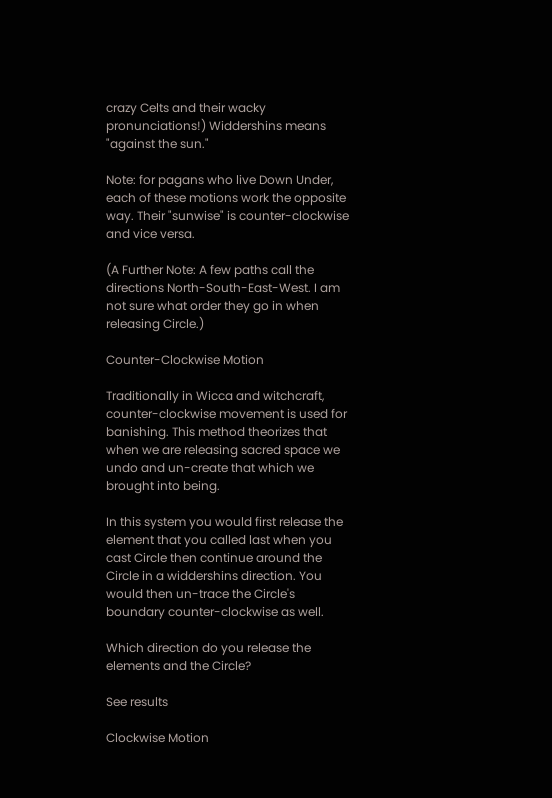crazy Celts and their wacky pronunciations!) Widdershins means "against the sun."

Note: for pagans who live Down Under, each of these motions work the opposite way. Their "sunwise" is counter-clockwise and vice versa.

(A Further Note: A few paths call the directions North-South-East-West. I am not sure what order they go in when releasing Circle.)

Counter-Clockwise Motion

Traditionally in Wicca and witchcraft, counter-clockwise movement is used for banishing. This method theorizes that when we are releasing sacred space we undo and un-create that which we brought into being.

In this system you would first release the element that you called last when you cast Circle then continue around the Circle in a widdershins direction. You would then un-trace the Circle's boundary counter-clockwise as well.

Which direction do you release the elements and the Circle?

See results

Clockwise Motion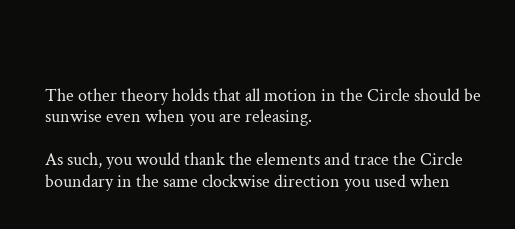The other theory holds that all motion in the Circle should be sunwise even when you are releasing.

As such, you would thank the elements and trace the Circle boundary in the same clockwise direction you used when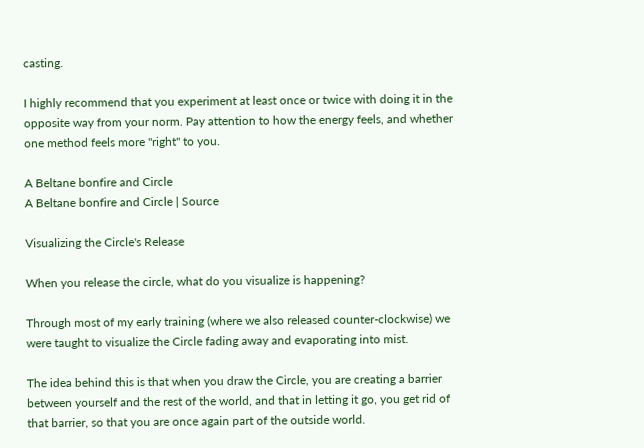casting.

I highly recommend that you experiment at least once or twice with doing it in the opposite way from your norm. Pay attention to how the energy feels, and whether one method feels more "right" to you.

A Beltane bonfire and Circle
A Beltane bonfire and Circle | Source

Visualizing the Circle's Release

When you release the circle, what do you visualize is happening?

Through most of my early training (where we also released counter-clockwise) we were taught to visualize the Circle fading away and evaporating into mist.

The idea behind this is that when you draw the Circle, you are creating a barrier between yourself and the rest of the world, and that in letting it go, you get rid of that barrier, so that you are once again part of the outside world.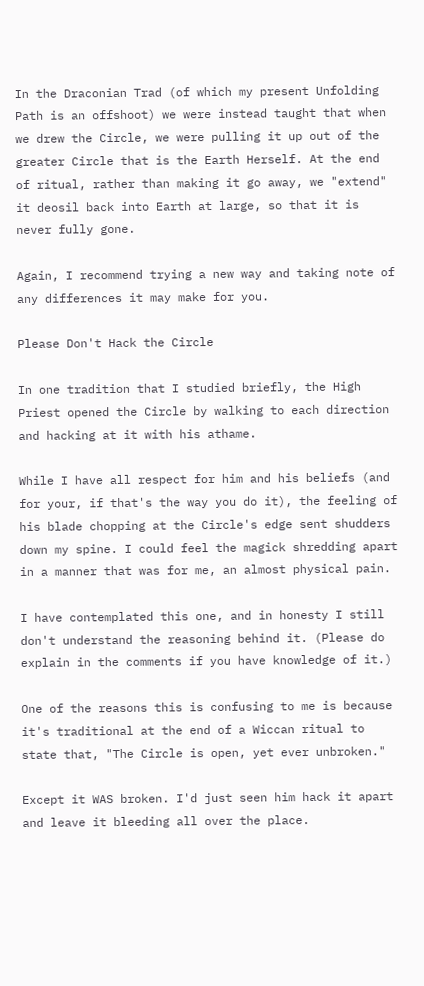In the Draconian Trad (of which my present Unfolding Path is an offshoot) we were instead taught that when we drew the Circle, we were pulling it up out of the greater Circle that is the Earth Herself. At the end of ritual, rather than making it go away, we "extend" it deosil back into Earth at large, so that it is never fully gone.

Again, I recommend trying a new way and taking note of any differences it may make for you.

Please Don't Hack the Circle

In one tradition that I studied briefly, the High Priest opened the Circle by walking to each direction and hacking at it with his athame.

While I have all respect for him and his beliefs (and for your, if that's the way you do it), the feeling of his blade chopping at the Circle's edge sent shudders down my spine. I could feel the magick shredding apart in a manner that was for me, an almost physical pain.

I have contemplated this one, and in honesty I still don't understand the reasoning behind it. (Please do explain in the comments if you have knowledge of it.)

One of the reasons this is confusing to me is because it's traditional at the end of a Wiccan ritual to state that, "The Circle is open, yet ever unbroken."

Except it WAS broken. I'd just seen him hack it apart and leave it bleeding all over the place.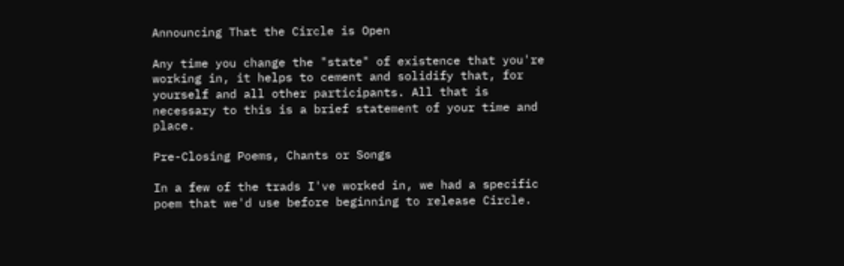Announcing That the Circle is Open

Any time you change the "state" of existence that you're working in, it helps to cement and solidify that, for yourself and all other participants. All that is necessary to this is a brief statement of your time and place.

Pre-Closing Poems, Chants or Songs

In a few of the trads I've worked in, we had a specific poem that we'd use before beginning to release Circle.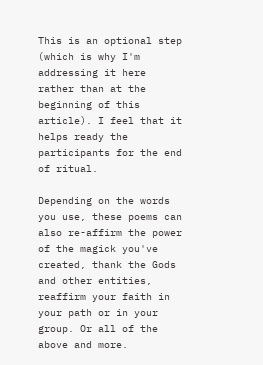This is an optional step (which is why I'm addressing it here rather than at the beginning of this article). I feel that it helps ready the participants for the end of ritual.

Depending on the words you use, these poems can also re-affirm the power of the magick you've created, thank the Gods and other entities, reaffirm your faith in your path or in your group. Or all of the above and more.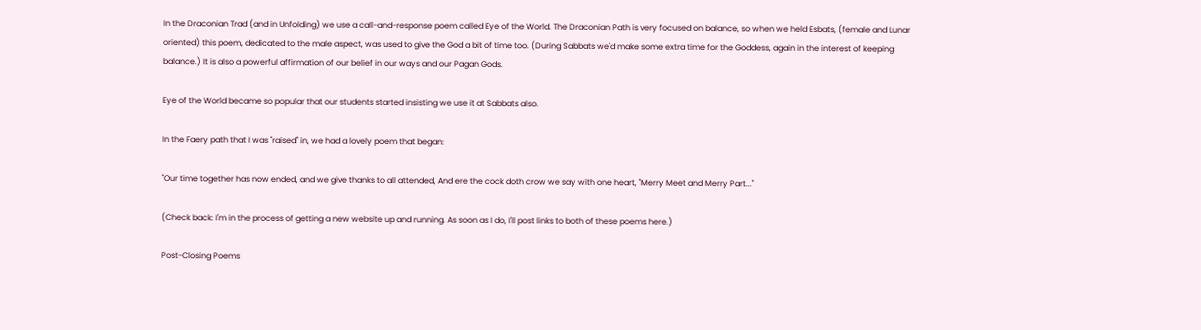In the Draconian Trad (and in Unfolding) we use a call-and-response poem called Eye of the World. The Draconian Path is very focused on balance, so when we held Esbats, (female and Lunar oriented) this poem, dedicated to the male aspect, was used to give the God a bit of time too. (During Sabbats we'd make some extra time for the Goddess, again in the interest of keeping balance.) It is also a powerful affirmation of our belief in our ways and our Pagan Gods.

Eye of the World became so popular that our students started insisting we use it at Sabbats also.

In the Faery path that I was "raised" in, we had a lovely poem that began:

"Our time together has now ended, and we give thanks to all attended, And ere the cock doth crow we say with one heart, "Merry Meet and Merry Part..."

(Check back: I'm in the process of getting a new website up and running. As soon as I do, I'll post links to both of these poems here.)

Post-Closing Poems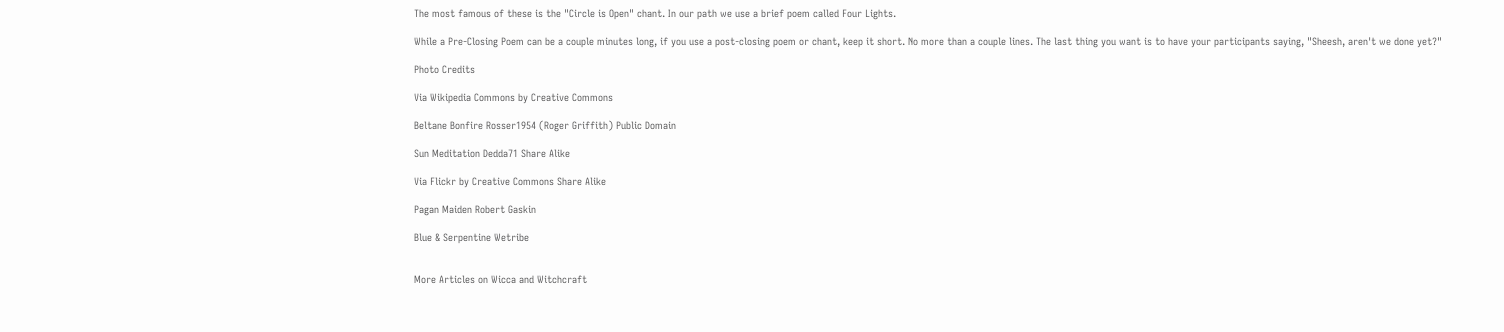The most famous of these is the "Circle is Open" chant. In our path we use a brief poem called Four Lights.

While a Pre-Closing Poem can be a couple minutes long, if you use a post-closing poem or chant, keep it short. No more than a couple lines. The last thing you want is to have your participants saying, "Sheesh, aren't we done yet?"

Photo Credits

Via Wikipedia Commons by Creative Commons

Beltane Bonfire Rosser1954 (Roger Griffith) Public Domain

Sun Meditation Dedda71 Share Alike

Via Flickr by Creative Commons Share Alike

Pagan Maiden Robert Gaskin

Blue & Serpentine Wetribe


More Articles on Wicca and Witchcraft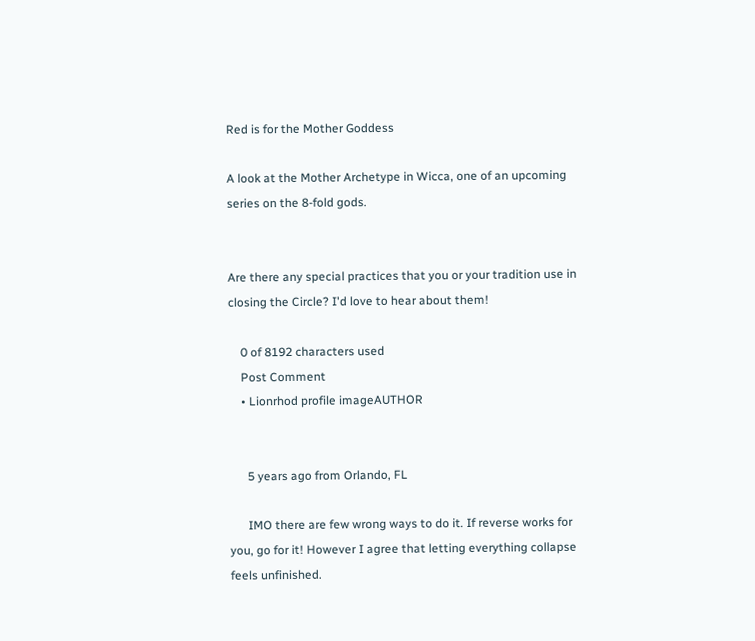Red is for the Mother Goddess

A look at the Mother Archetype in Wicca, one of an upcoming series on the 8-fold gods.


Are there any special practices that you or your tradition use in closing the Circle? I'd love to hear about them!

    0 of 8192 characters used
    Post Comment
    • Lionrhod profile imageAUTHOR


      5 years ago from Orlando, FL

      IMO there are few wrong ways to do it. If reverse works for you, go for it! However I agree that letting everything collapse feels unfinished.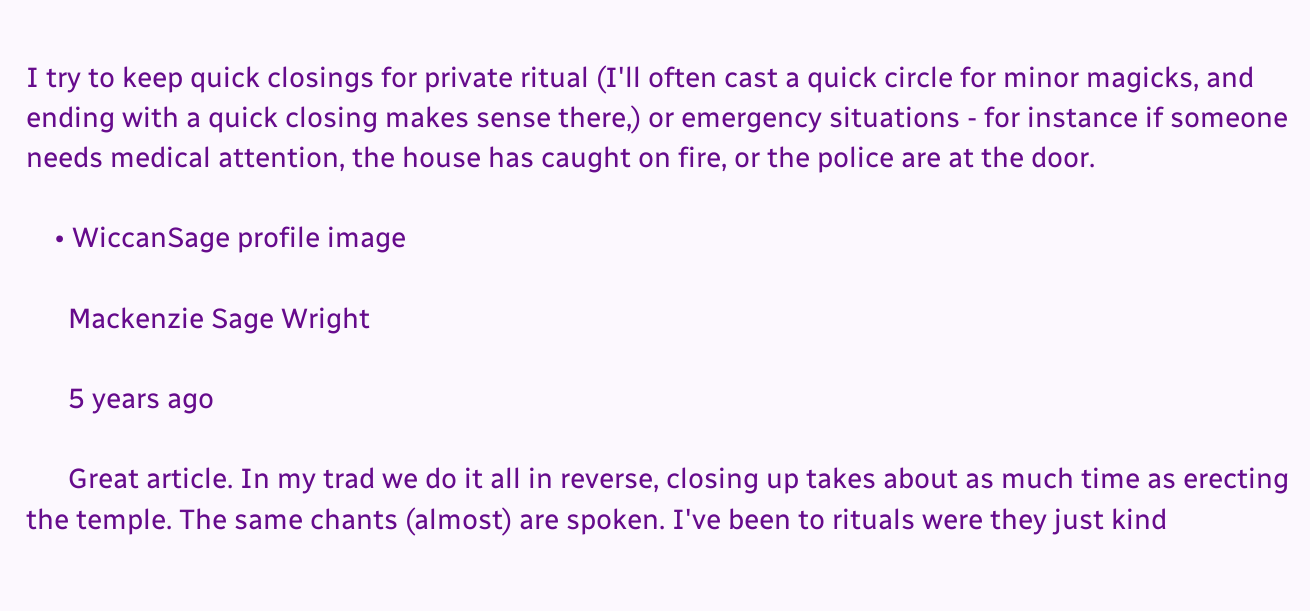I try to keep quick closings for private ritual (I'll often cast a quick circle for minor magicks, and ending with a quick closing makes sense there,) or emergency situations - for instance if someone needs medical attention, the house has caught on fire, or the police are at the door.

    • WiccanSage profile image

      Mackenzie Sage Wright

      5 years ago

      Great article. In my trad we do it all in reverse, closing up takes about as much time as erecting the temple. The same chants (almost) are spoken. I've been to rituals were they just kind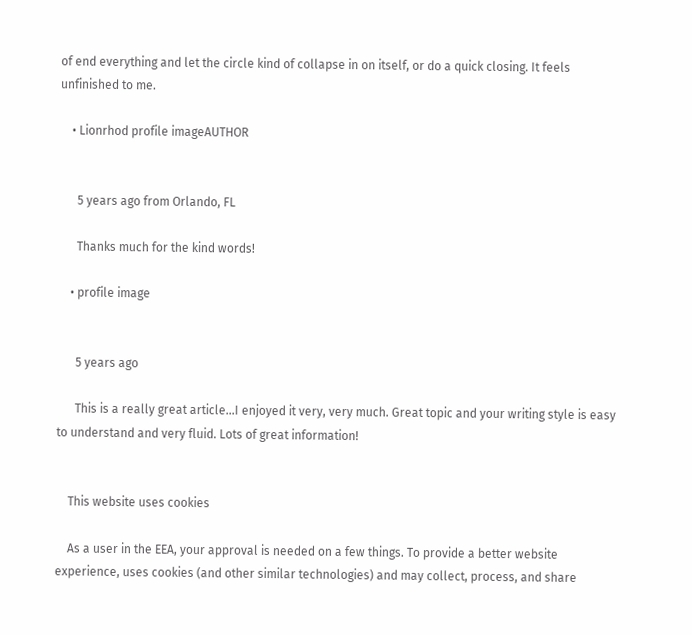of end everything and let the circle kind of collapse in on itself, or do a quick closing. It feels unfinished to me.

    • Lionrhod profile imageAUTHOR


      5 years ago from Orlando, FL

      Thanks much for the kind words!

    • profile image


      5 years ago

      This is a really great article...I enjoyed it very, very much. Great topic and your writing style is easy to understand and very fluid. Lots of great information!


    This website uses cookies

    As a user in the EEA, your approval is needed on a few things. To provide a better website experience, uses cookies (and other similar technologies) and may collect, process, and share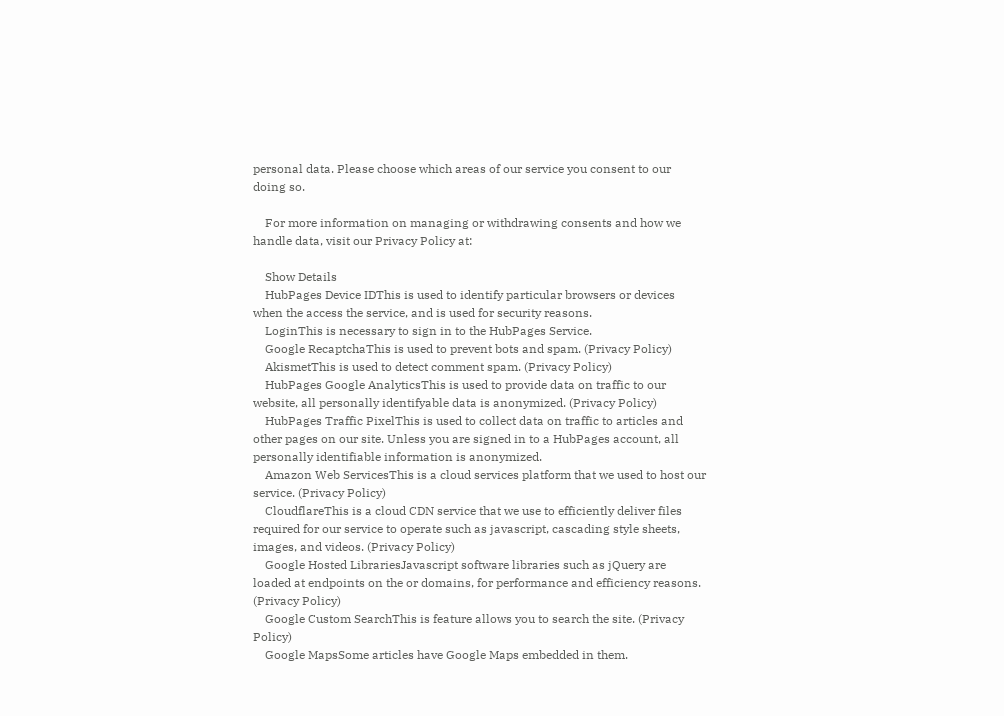personal data. Please choose which areas of our service you consent to our doing so.

    For more information on managing or withdrawing consents and how we handle data, visit our Privacy Policy at:

    Show Details
    HubPages Device IDThis is used to identify particular browsers or devices when the access the service, and is used for security reasons.
    LoginThis is necessary to sign in to the HubPages Service.
    Google RecaptchaThis is used to prevent bots and spam. (Privacy Policy)
    AkismetThis is used to detect comment spam. (Privacy Policy)
    HubPages Google AnalyticsThis is used to provide data on traffic to our website, all personally identifyable data is anonymized. (Privacy Policy)
    HubPages Traffic PixelThis is used to collect data on traffic to articles and other pages on our site. Unless you are signed in to a HubPages account, all personally identifiable information is anonymized.
    Amazon Web ServicesThis is a cloud services platform that we used to host our service. (Privacy Policy)
    CloudflareThis is a cloud CDN service that we use to efficiently deliver files required for our service to operate such as javascript, cascading style sheets, images, and videos. (Privacy Policy)
    Google Hosted LibrariesJavascript software libraries such as jQuery are loaded at endpoints on the or domains, for performance and efficiency reasons. (Privacy Policy)
    Google Custom SearchThis is feature allows you to search the site. (Privacy Policy)
    Google MapsSome articles have Google Maps embedded in them.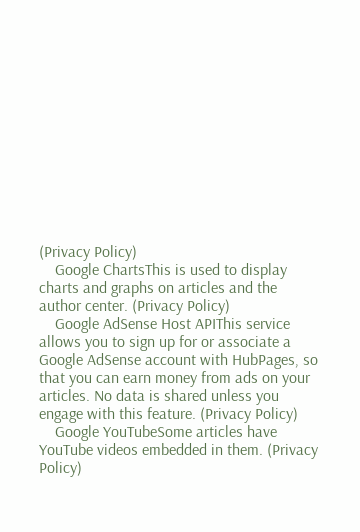(Privacy Policy)
    Google ChartsThis is used to display charts and graphs on articles and the author center. (Privacy Policy)
    Google AdSense Host APIThis service allows you to sign up for or associate a Google AdSense account with HubPages, so that you can earn money from ads on your articles. No data is shared unless you engage with this feature. (Privacy Policy)
    Google YouTubeSome articles have YouTube videos embedded in them. (Privacy Policy)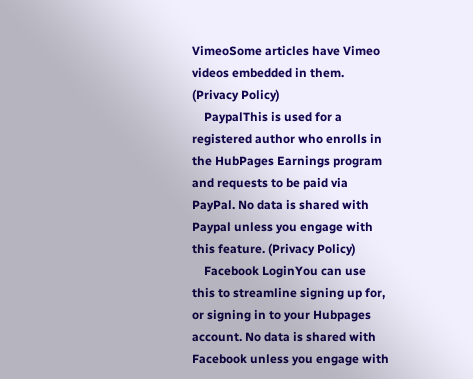VimeoSome articles have Vimeo videos embedded in them. (Privacy Policy)
    PaypalThis is used for a registered author who enrolls in the HubPages Earnings program and requests to be paid via PayPal. No data is shared with Paypal unless you engage with this feature. (Privacy Policy)
    Facebook LoginYou can use this to streamline signing up for, or signing in to your Hubpages account. No data is shared with Facebook unless you engage with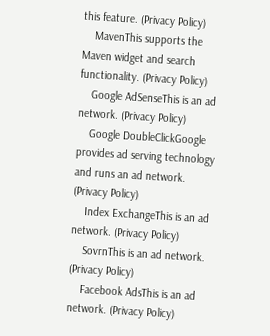this feature. (Privacy Policy)
    MavenThis supports the Maven widget and search functionality. (Privacy Policy)
    Google AdSenseThis is an ad network. (Privacy Policy)
    Google DoubleClickGoogle provides ad serving technology and runs an ad network. (Privacy Policy)
    Index ExchangeThis is an ad network. (Privacy Policy)
    SovrnThis is an ad network. (Privacy Policy)
    Facebook AdsThis is an ad network. (Privacy Policy)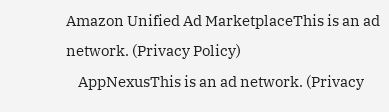Amazon Unified Ad MarketplaceThis is an ad network. (Privacy Policy)
    AppNexusThis is an ad network. (Privacy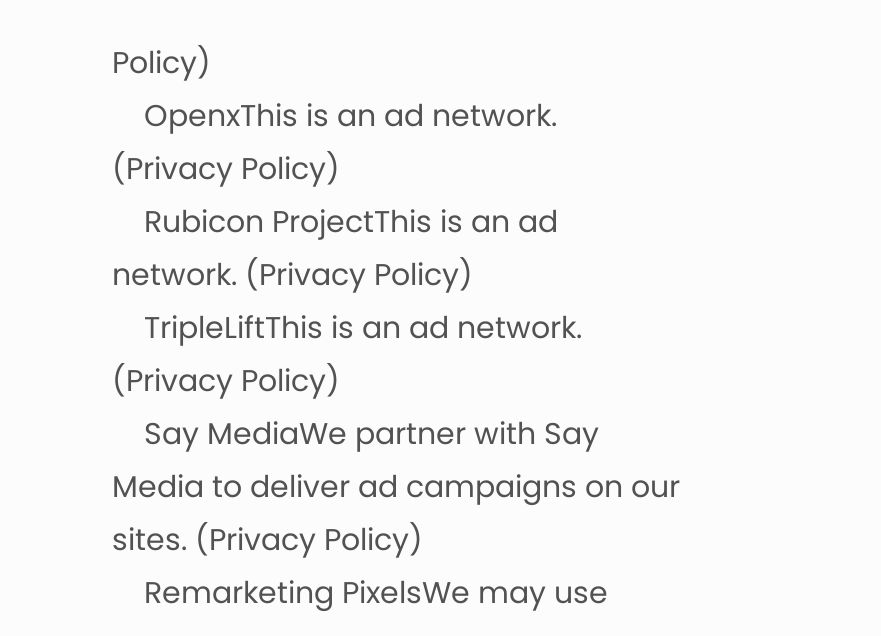Policy)
    OpenxThis is an ad network. (Privacy Policy)
    Rubicon ProjectThis is an ad network. (Privacy Policy)
    TripleLiftThis is an ad network. (Privacy Policy)
    Say MediaWe partner with Say Media to deliver ad campaigns on our sites. (Privacy Policy)
    Remarketing PixelsWe may use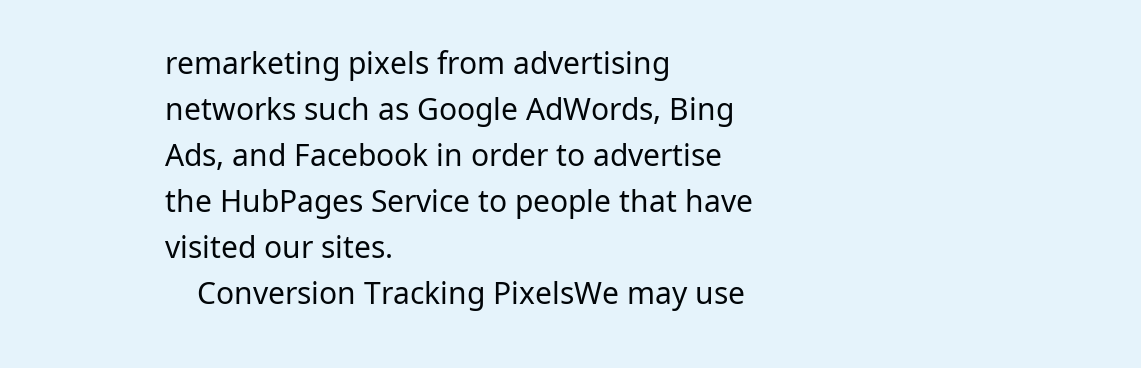remarketing pixels from advertising networks such as Google AdWords, Bing Ads, and Facebook in order to advertise the HubPages Service to people that have visited our sites.
    Conversion Tracking PixelsWe may use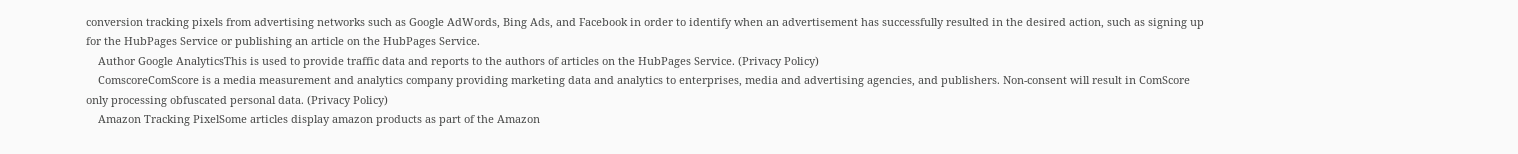conversion tracking pixels from advertising networks such as Google AdWords, Bing Ads, and Facebook in order to identify when an advertisement has successfully resulted in the desired action, such as signing up for the HubPages Service or publishing an article on the HubPages Service.
    Author Google AnalyticsThis is used to provide traffic data and reports to the authors of articles on the HubPages Service. (Privacy Policy)
    ComscoreComScore is a media measurement and analytics company providing marketing data and analytics to enterprises, media and advertising agencies, and publishers. Non-consent will result in ComScore only processing obfuscated personal data. (Privacy Policy)
    Amazon Tracking PixelSome articles display amazon products as part of the Amazon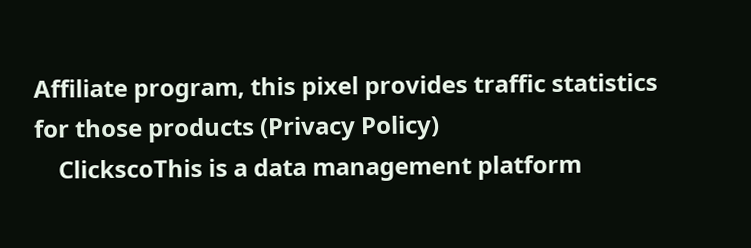Affiliate program, this pixel provides traffic statistics for those products (Privacy Policy)
    ClickscoThis is a data management platform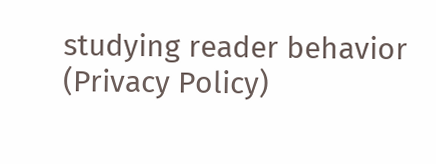studying reader behavior (Privacy Policy)